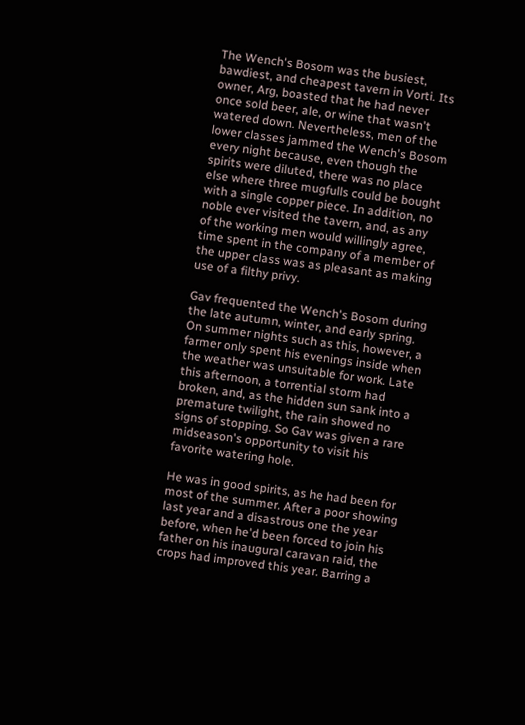The Wench's Bosom was the busiest, bawdiest, and cheapest tavern in Vorti. Its owner, Arg, boasted that he had never once sold beer, ale, or wine that wasn't watered down. Nevertheless, men of the lower classes jammed the Wench's Bosom every night because, even though the spirits were diluted, there was no place else where three mugfulls could be bought with a single copper piece. In addition, no noble ever visited the tavern, and, as any of the working men would willingly agree, time spent in the company of a member of the upper class was as pleasant as making use of a filthy privy.

Gav frequented the Wench's Bosom during the late autumn, winter, and early spring. On summer nights such as this, however, a farmer only spent his evenings inside when the weather was unsuitable for work. Late this afternoon, a torrential storm had broken, and, as the hidden sun sank into a premature twilight, the rain showed no signs of stopping. So Gav was given a rare midseason's opportunity to visit his favorite watering hole.

He was in good spirits, as he had been for most of the summer. After a poor showing last year and a disastrous one the year before, when he'd been forced to join his father on his inaugural caravan raid, the crops had improved this year. Barring a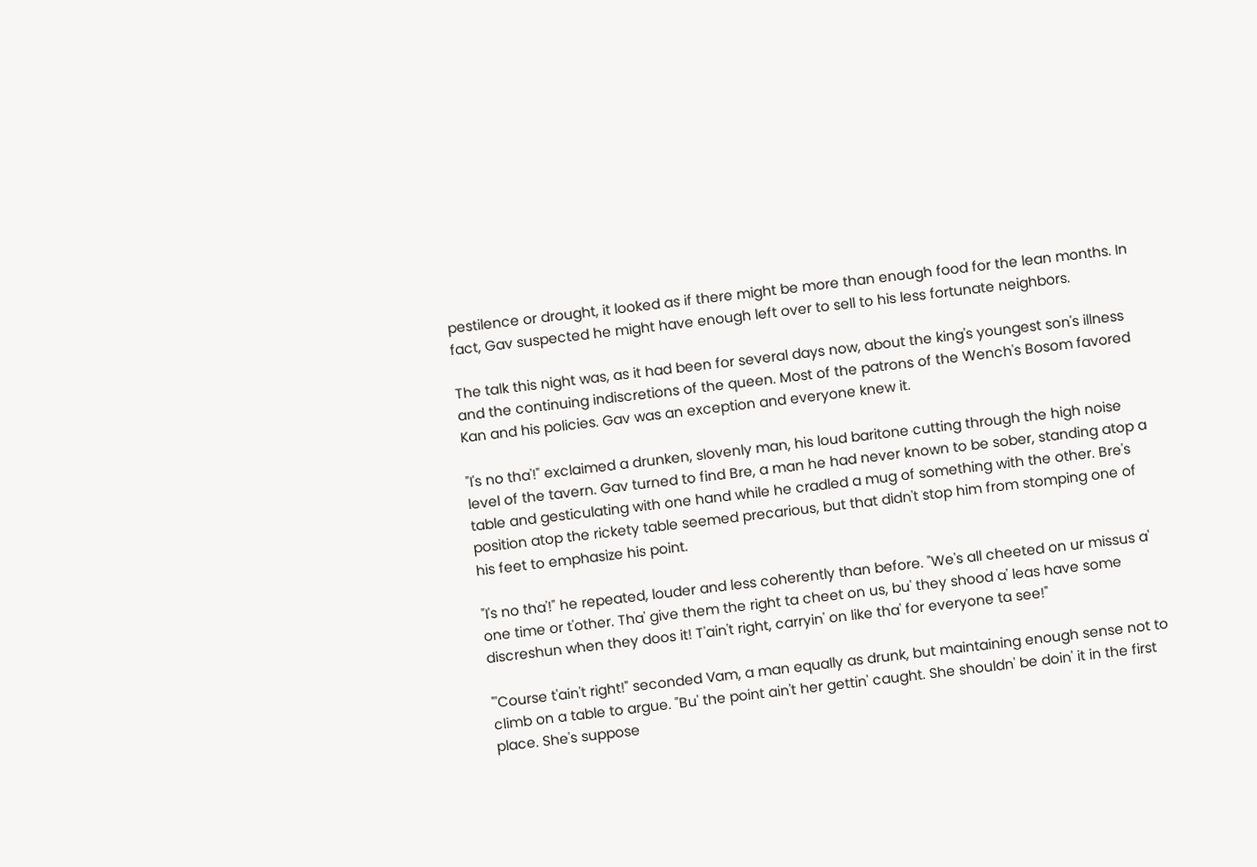pestilence or drought, it looked as if there might be more than enough food for the lean months. In fact, Gav suspected he might have enough left over to sell to his less fortunate neighbors.

The talk this night was, as it had been for several days now, about the king's youngest son's illness and the continuing indiscretions of the queen. Most of the patrons of the Wench's Bosom favored Kan and his policies. Gav was an exception and everyone knew it.

"I's no tha'!" exclaimed a drunken, slovenly man, his loud baritone cutting through the high noise level of the tavern. Gav turned to find Bre, a man he had never known to be sober, standing atop a table and gesticulating with one hand while he cradled a mug of something with the other. Bre's position atop the rickety table seemed precarious, but that didn't stop him from stomping one of his feet to emphasize his point.

"I's no tha'!" he repeated, louder and less coherently than before. "We's all cheeted on ur missus a' one time or t'other. Tha' give them the right ta cheet on us, bu' they shood a' leas have some discreshun when they doos it! T'ain't right, carryin' on like tha' for everyone ta see!"

"'Course t'ain't right!" seconded Vam, a man equally as drunk, but maintaining enough sense not to climb on a table to argue. "Bu' the point ain't her gettin' caught. She shouldn' be doin' it in the first place. She's suppose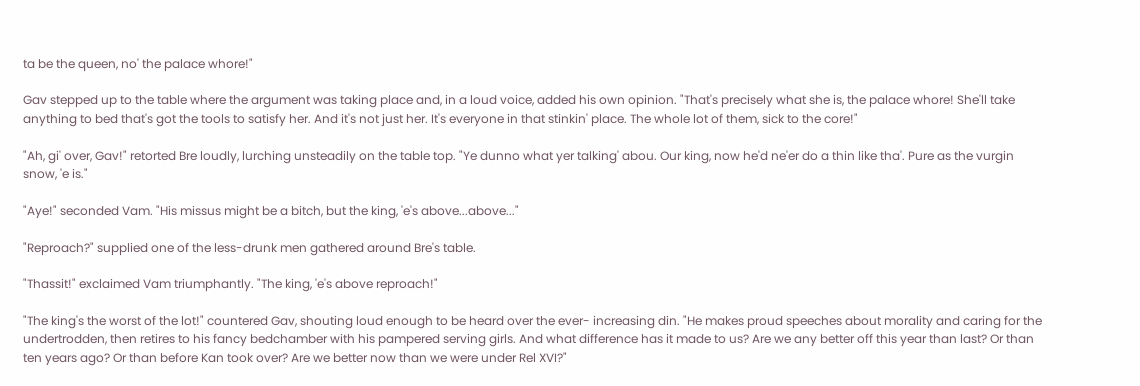ta be the queen, no' the palace whore!"

Gav stepped up to the table where the argument was taking place and, in a loud voice, added his own opinion. "That's precisely what she is, the palace whore! She'll take anything to bed that's got the tools to satisfy her. And it's not just her. It's everyone in that stinkin' place. The whole lot of them, sick to the core!"

"Ah, gi' over, Gav!" retorted Bre loudly, lurching unsteadily on the table top. "Ye dunno what yer talking' abou. Our king, now he'd ne'er do a thin like tha'. Pure as the vurgin snow, 'e is."

"Aye!" seconded Vam. "His missus might be a bitch, but the king, 'e's above...above..."

"Reproach?" supplied one of the less-drunk men gathered around Bre's table.

"Thassit!" exclaimed Vam triumphantly. "The king, 'e's above reproach!"

"The king's the worst of the lot!" countered Gav, shouting loud enough to be heard over the ever- increasing din. "He makes proud speeches about morality and caring for the undertrodden, then retires to his fancy bedchamber with his pampered serving girls. And what difference has it made to us? Are we any better off this year than last? Or than ten years ago? Or than before Kan took over? Are we better now than we were under Rel XVI?"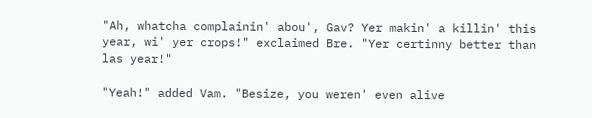"Ah, whatcha complainin' abou', Gav? Yer makin' a killin' this year, wi' yer crops!" exclaimed Bre. "Yer certinny better than las year!"

"Yeah!" added Vam. "Besize, you weren' even alive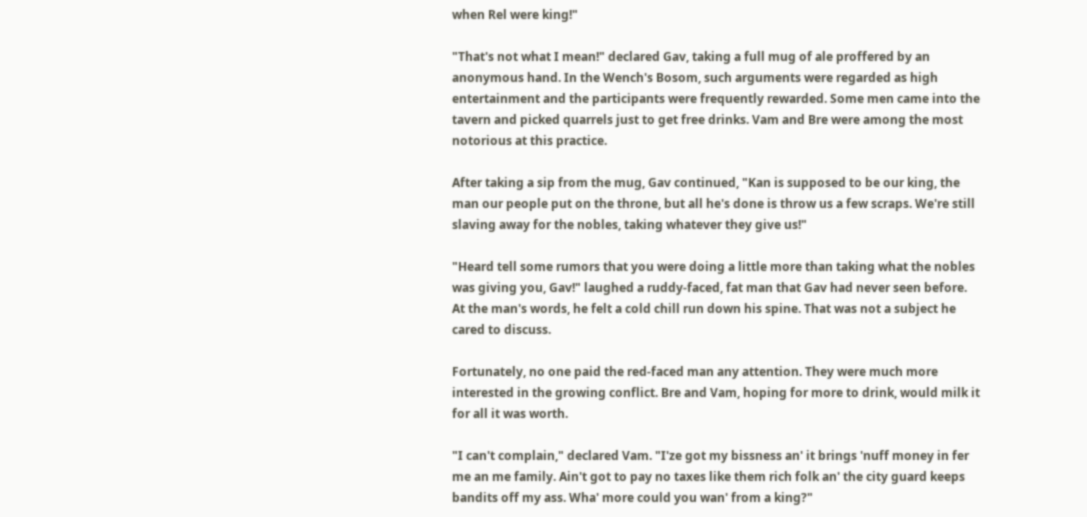when Rel were king!"

"That's not what I mean!" declared Gav, taking a full mug of ale proffered by an anonymous hand. In the Wench's Bosom, such arguments were regarded as high entertainment and the participants were frequently rewarded. Some men came into the tavern and picked quarrels just to get free drinks. Vam and Bre were among the most notorious at this practice.

After taking a sip from the mug, Gav continued, "Kan is supposed to be our king, the man our people put on the throne, but all he's done is throw us a few scraps. We're still slaving away for the nobles, taking whatever they give us!"

"Heard tell some rumors that you were doing a little more than taking what the nobles was giving you, Gav!" laughed a ruddy-faced, fat man that Gav had never seen before. At the man's words, he felt a cold chill run down his spine. That was not a subject he cared to discuss.

Fortunately, no one paid the red-faced man any attention. They were much more interested in the growing conflict. Bre and Vam, hoping for more to drink, would milk it for all it was worth.

"I can't complain," declared Vam. "I'ze got my bissness an' it brings 'nuff money in fer me an me family. Ain't got to pay no taxes like them rich folk an' the city guard keeps bandits off my ass. Wha' more could you wan' from a king?"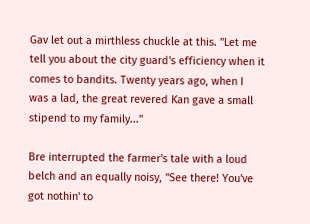Gav let out a mirthless chuckle at this. "Let me tell you about the city guard's efficiency when it comes to bandits. Twenty years ago, when I was a lad, the great revered Kan gave a small stipend to my family..."

Bre interrupted the farmer's tale with a loud belch and an equally noisy, "See there! You've got nothin' to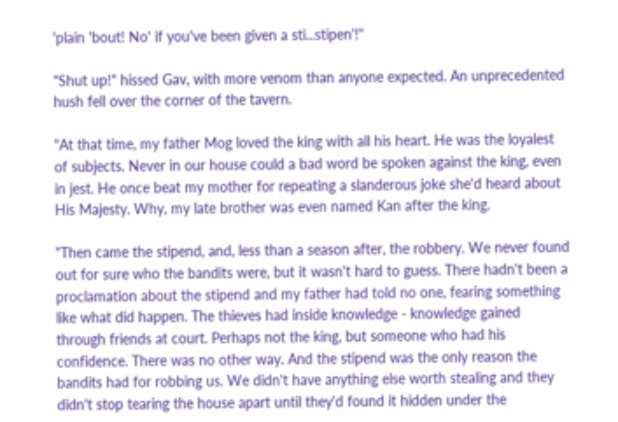'plain 'bout! No' if you've been given a sti...stipen'!"

"Shut up!" hissed Gav, with more venom than anyone expected. An unprecedented hush fell over the corner of the tavern.

"At that time, my father Mog loved the king with all his heart. He was the loyalest of subjects. Never in our house could a bad word be spoken against the king, even in jest. He once beat my mother for repeating a slanderous joke she'd heard about His Majesty. Why, my late brother was even named Kan after the king.

"Then came the stipend, and, less than a season after, the robbery. We never found out for sure who the bandits were, but it wasn't hard to guess. There hadn't been a proclamation about the stipend and my father had told no one, fearing something like what did happen. The thieves had inside knowledge - knowledge gained through friends at court. Perhaps not the king, but someone who had his confidence. There was no other way. And the stipend was the only reason the bandits had for robbing us. We didn't have anything else worth stealing and they didn't stop tearing the house apart until they'd found it hidden under the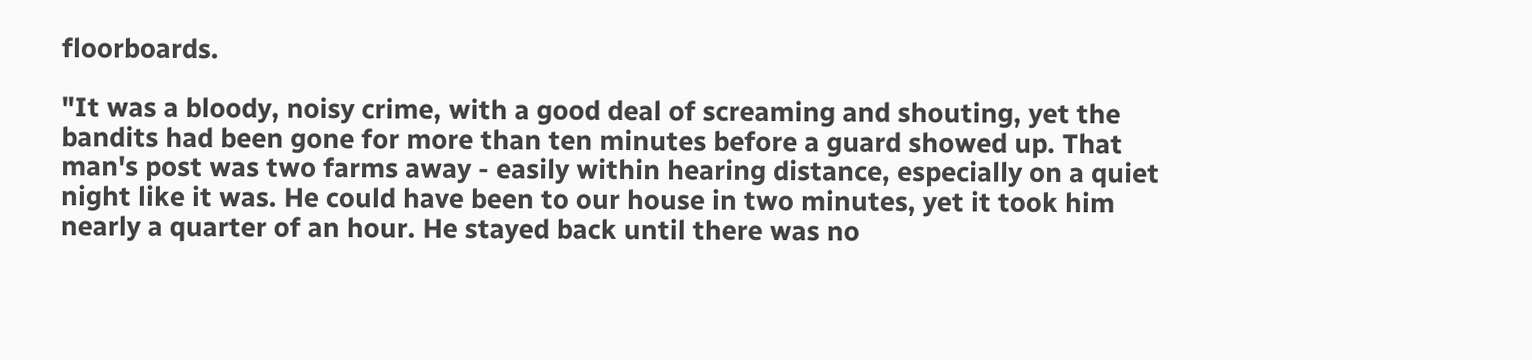floorboards.

"It was a bloody, noisy crime, with a good deal of screaming and shouting, yet the bandits had been gone for more than ten minutes before a guard showed up. That man's post was two farms away - easily within hearing distance, especially on a quiet night like it was. He could have been to our house in two minutes, yet it took him nearly a quarter of an hour. He stayed back until there was no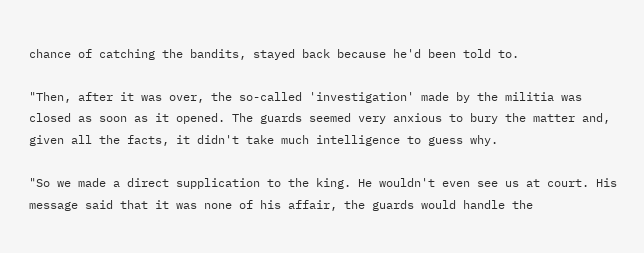chance of catching the bandits, stayed back because he'd been told to.

"Then, after it was over, the so-called 'investigation' made by the militia was closed as soon as it opened. The guards seemed very anxious to bury the matter and, given all the facts, it didn't take much intelligence to guess why.

"So we made a direct supplication to the king. He wouldn't even see us at court. His message said that it was none of his affair, the guards would handle the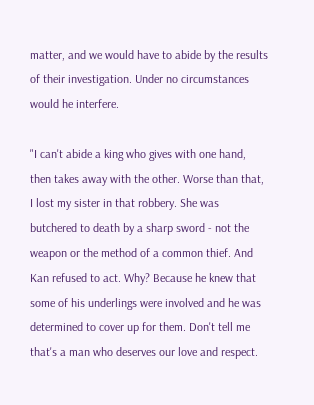matter, and we would have to abide by the results of their investigation. Under no circumstances would he interfere.

"I can't abide a king who gives with one hand, then takes away with the other. Worse than that, I lost my sister in that robbery. She was butchered to death by a sharp sword - not the weapon or the method of a common thief. And Kan refused to act. Why? Because he knew that some of his underlings were involved and he was determined to cover up for them. Don't tell me that's a man who deserves our love and respect.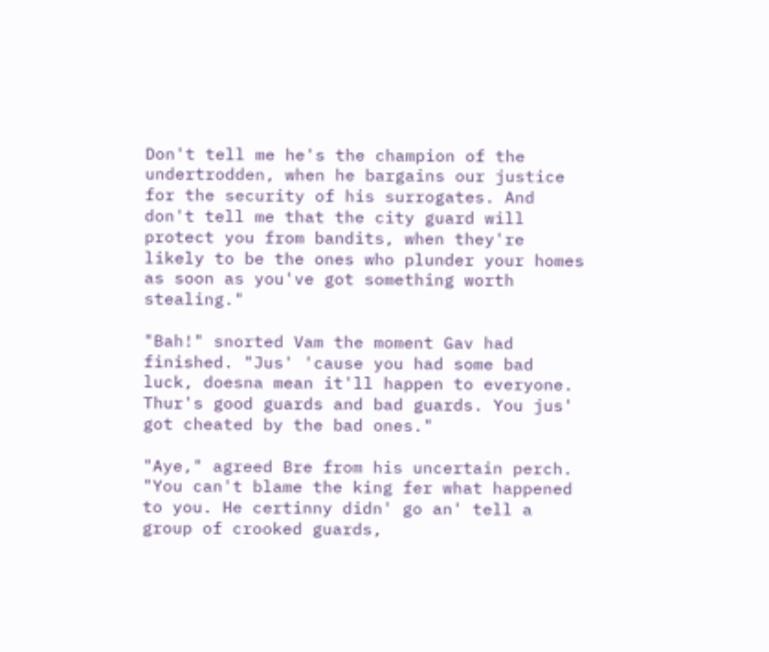Don't tell me he's the champion of the undertrodden, when he bargains our justice for the security of his surrogates. And don't tell me that the city guard will protect you from bandits, when they're likely to be the ones who plunder your homes as soon as you've got something worth stealing."

"Bah!" snorted Vam the moment Gav had finished. "Jus' 'cause you had some bad luck, doesna mean it'll happen to everyone. Thur's good guards and bad guards. You jus' got cheated by the bad ones."

"Aye," agreed Bre from his uncertain perch. "You can't blame the king fer what happened to you. He certinny didn' go an' tell a group of crooked guards,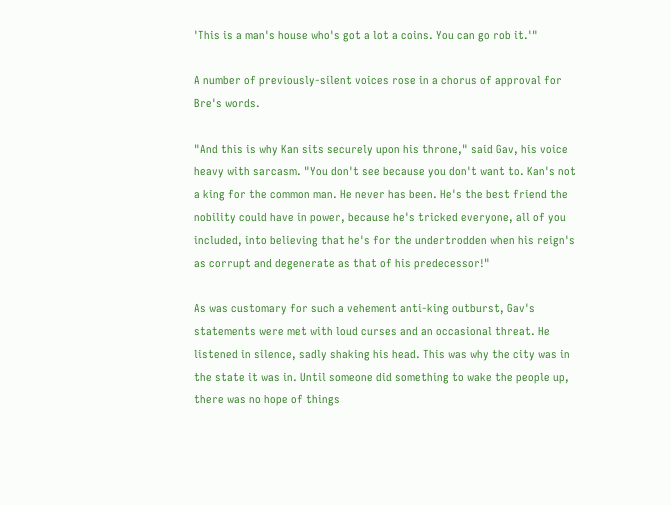'This is a man's house who's got a lot a coins. You can go rob it.'"

A number of previously-silent voices rose in a chorus of approval for Bre's words.

"And this is why Kan sits securely upon his throne," said Gav, his voice heavy with sarcasm. "You don't see because you don't want to. Kan's not a king for the common man. He never has been. He's the best friend the nobility could have in power, because he's tricked everyone, all of you included, into believing that he's for the undertrodden when his reign's as corrupt and degenerate as that of his predecessor!"

As was customary for such a vehement anti-king outburst, Gav's statements were met with loud curses and an occasional threat. He listened in silence, sadly shaking his head. This was why the city was in the state it was in. Until someone did something to wake the people up, there was no hope of things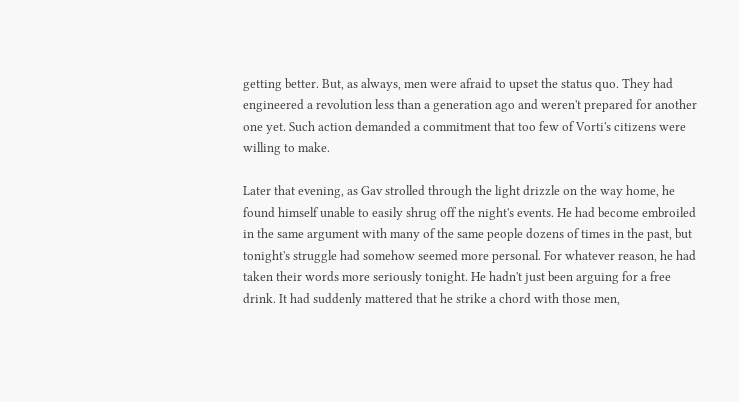getting better. But, as always, men were afraid to upset the status quo. They had engineered a revolution less than a generation ago and weren't prepared for another one yet. Such action demanded a commitment that too few of Vorti's citizens were willing to make.

Later that evening, as Gav strolled through the light drizzle on the way home, he found himself unable to easily shrug off the night's events. He had become embroiled in the same argument with many of the same people dozens of times in the past, but tonight's struggle had somehow seemed more personal. For whatever reason, he had taken their words more seriously tonight. He hadn't just been arguing for a free drink. It had suddenly mattered that he strike a chord with those men,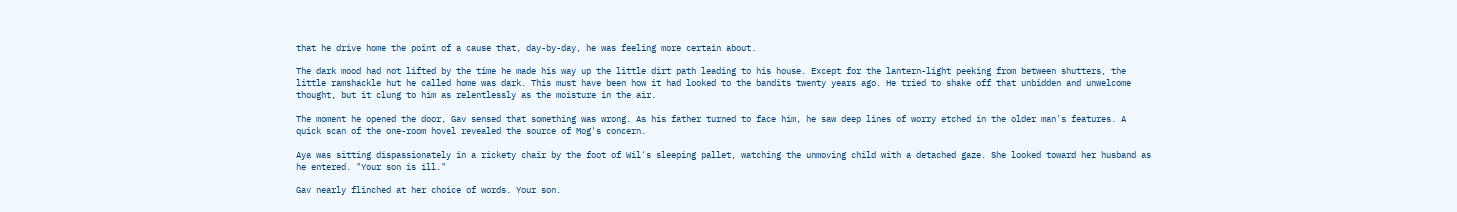that he drive home the point of a cause that, day-by-day, he was feeling more certain about.

The dark mood had not lifted by the time he made his way up the little dirt path leading to his house. Except for the lantern-light peeking from between shutters, the little ramshackle hut he called home was dark. This must have been how it had looked to the bandits twenty years ago. He tried to shake off that unbidden and unwelcome thought, but it clung to him as relentlessly as the moisture in the air.

The moment he opened the door, Gav sensed that something was wrong. As his father turned to face him, he saw deep lines of worry etched in the older man's features. A quick scan of the one-room hovel revealed the source of Mog's concern.

Aya was sitting dispassionately in a rickety chair by the foot of Wil's sleeping pallet, watching the unmoving child with a detached gaze. She looked toward her husband as he entered. "Your son is ill."

Gav nearly flinched at her choice of words. Your son.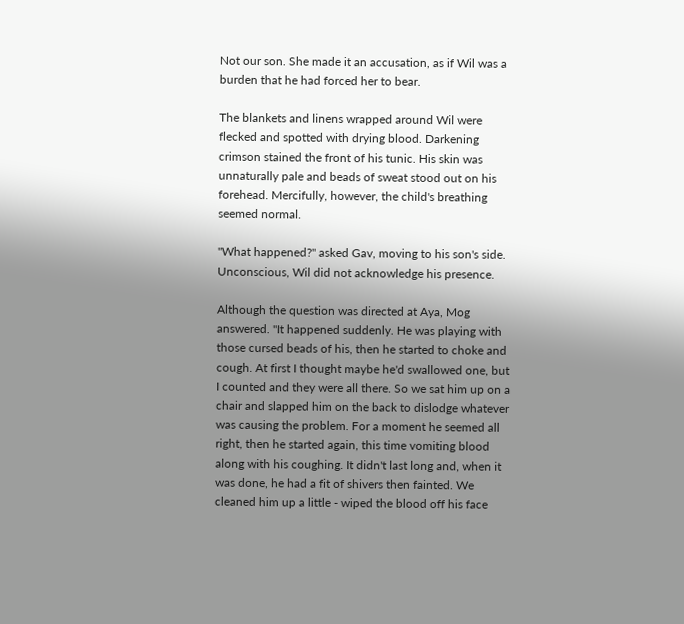Not our son. She made it an accusation, as if Wil was a burden that he had forced her to bear.

The blankets and linens wrapped around Wil were flecked and spotted with drying blood. Darkening crimson stained the front of his tunic. His skin was unnaturally pale and beads of sweat stood out on his forehead. Mercifully, however, the child's breathing seemed normal.

"What happened?" asked Gav, moving to his son's side. Unconscious, Wil did not acknowledge his presence.

Although the question was directed at Aya, Mog answered. "It happened suddenly. He was playing with those cursed beads of his, then he started to choke and cough. At first I thought maybe he'd swallowed one, but I counted and they were all there. So we sat him up on a chair and slapped him on the back to dislodge whatever was causing the problem. For a moment he seemed all right, then he started again, this time vomiting blood along with his coughing. It didn't last long and, when it was done, he had a fit of shivers then fainted. We cleaned him up a little - wiped the blood off his face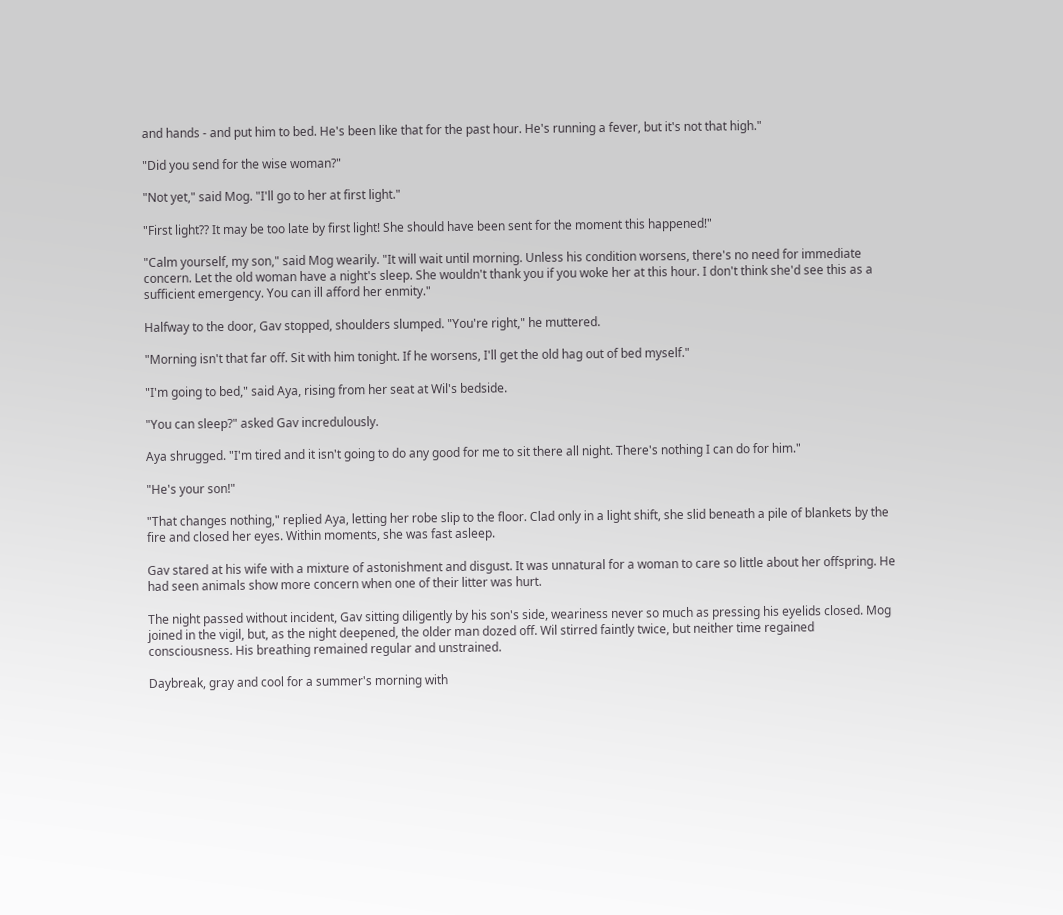and hands - and put him to bed. He's been like that for the past hour. He's running a fever, but it's not that high."

"Did you send for the wise woman?"

"Not yet," said Mog. "I'll go to her at first light."

"First light?? It may be too late by first light! She should have been sent for the moment this happened!"

"Calm yourself, my son," said Mog wearily. "It will wait until morning. Unless his condition worsens, there's no need for immediate concern. Let the old woman have a night's sleep. She wouldn't thank you if you woke her at this hour. I don't think she'd see this as a sufficient emergency. You can ill afford her enmity."

Halfway to the door, Gav stopped, shoulders slumped. "You're right," he muttered.

"Morning isn't that far off. Sit with him tonight. If he worsens, I'll get the old hag out of bed myself."

"I'm going to bed," said Aya, rising from her seat at Wil's bedside.

"You can sleep?" asked Gav incredulously.

Aya shrugged. "I'm tired and it isn't going to do any good for me to sit there all night. There's nothing I can do for him."

"He's your son!"

"That changes nothing," replied Aya, letting her robe slip to the floor. Clad only in a light shift, she slid beneath a pile of blankets by the fire and closed her eyes. Within moments, she was fast asleep.

Gav stared at his wife with a mixture of astonishment and disgust. It was unnatural for a woman to care so little about her offspring. He had seen animals show more concern when one of their litter was hurt.

The night passed without incident, Gav sitting diligently by his son's side, weariness never so much as pressing his eyelids closed. Mog joined in the vigil, but, as the night deepened, the older man dozed off. Wil stirred faintly twice, but neither time regained consciousness. His breathing remained regular and unstrained.

Daybreak, gray and cool for a summer's morning with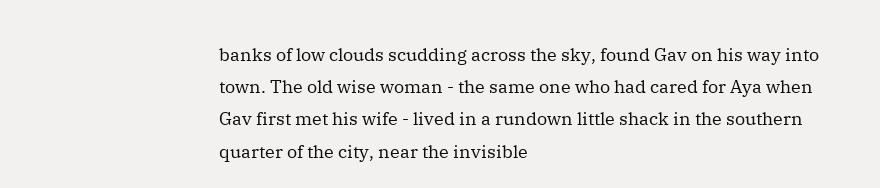banks of low clouds scudding across the sky, found Gav on his way into town. The old wise woman - the same one who had cared for Aya when Gav first met his wife - lived in a rundown little shack in the southern quarter of the city, near the invisible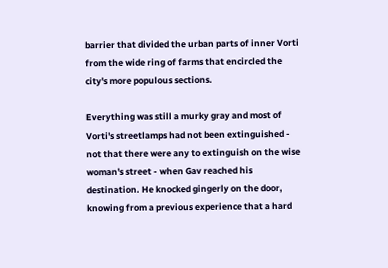barrier that divided the urban parts of inner Vorti from the wide ring of farms that encircled the city's more populous sections.

Everything was still a murky gray and most of Vorti's streetlamps had not been extinguished - not that there were any to extinguish on the wise woman's street - when Gav reached his destination. He knocked gingerly on the door, knowing from a previous experience that a hard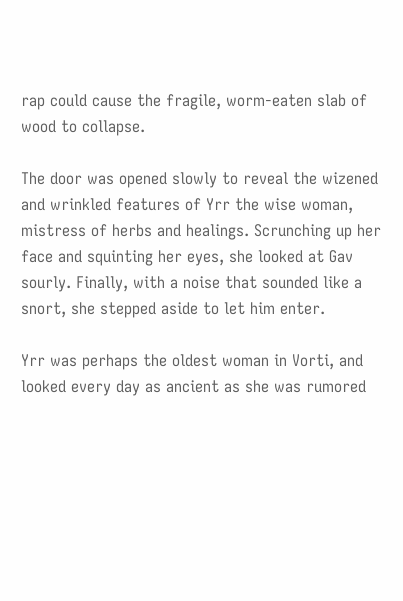rap could cause the fragile, worm-eaten slab of wood to collapse.

The door was opened slowly to reveal the wizened and wrinkled features of Yrr the wise woman, mistress of herbs and healings. Scrunching up her face and squinting her eyes, she looked at Gav sourly. Finally, with a noise that sounded like a snort, she stepped aside to let him enter.

Yrr was perhaps the oldest woman in Vorti, and looked every day as ancient as she was rumored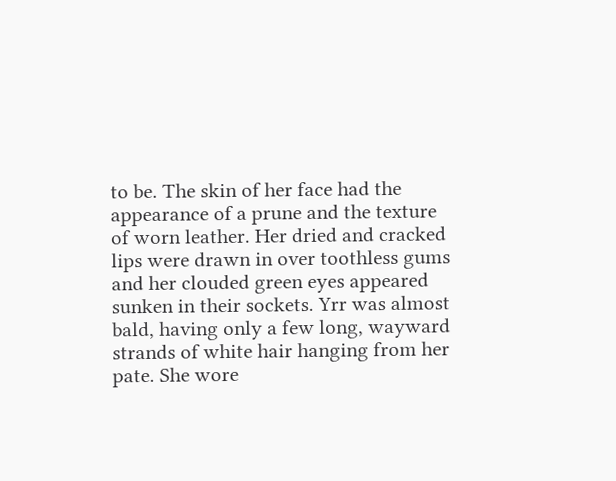to be. The skin of her face had the appearance of a prune and the texture of worn leather. Her dried and cracked lips were drawn in over toothless gums and her clouded green eyes appeared sunken in their sockets. Yrr was almost bald, having only a few long, wayward strands of white hair hanging from her pate. She wore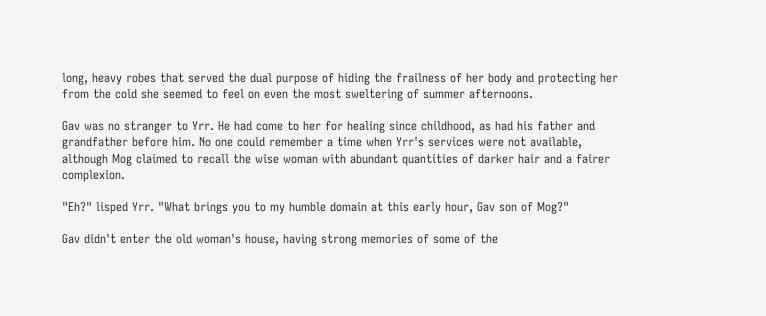long, heavy robes that served the dual purpose of hiding the frailness of her body and protecting her from the cold she seemed to feel on even the most sweltering of summer afternoons.

Gav was no stranger to Yrr. He had come to her for healing since childhood, as had his father and grandfather before him. No one could remember a time when Yrr's services were not available, although Mog claimed to recall the wise woman with abundant quantities of darker hair and a fairer complexion.

"Eh?" lisped Yrr. "What brings you to my humble domain at this early hour, Gav son of Mog?"

Gav didn't enter the old woman's house, having strong memories of some of the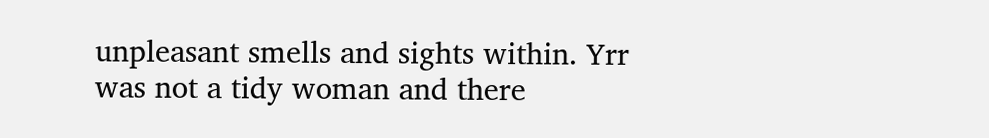unpleasant smells and sights within. Yrr was not a tidy woman and there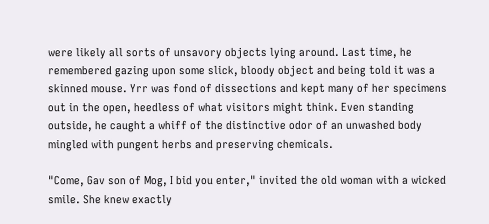were likely all sorts of unsavory objects lying around. Last time, he remembered gazing upon some slick, bloody object and being told it was a skinned mouse. Yrr was fond of dissections and kept many of her specimens out in the open, heedless of what visitors might think. Even standing outside, he caught a whiff of the distinctive odor of an unwashed body mingled with pungent herbs and preserving chemicals.

"Come, Gav son of Mog, I bid you enter," invited the old woman with a wicked smile. She knew exactly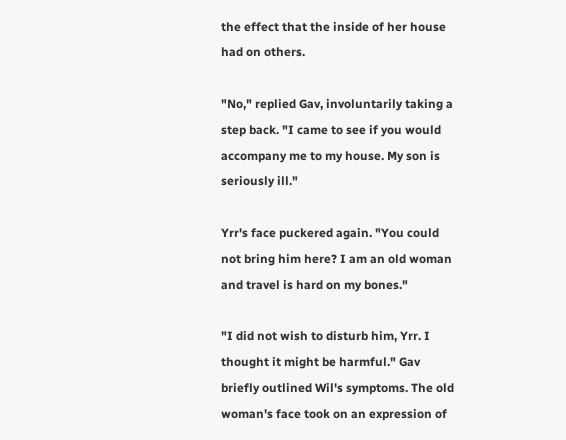the effect that the inside of her house had on others.

"No," replied Gav, involuntarily taking a step back. "I came to see if you would accompany me to my house. My son is seriously ill."

Yrr's face puckered again. "You could not bring him here? I am an old woman and travel is hard on my bones."

"I did not wish to disturb him, Yrr. I thought it might be harmful." Gav briefly outlined Wil's symptoms. The old woman's face took on an expression of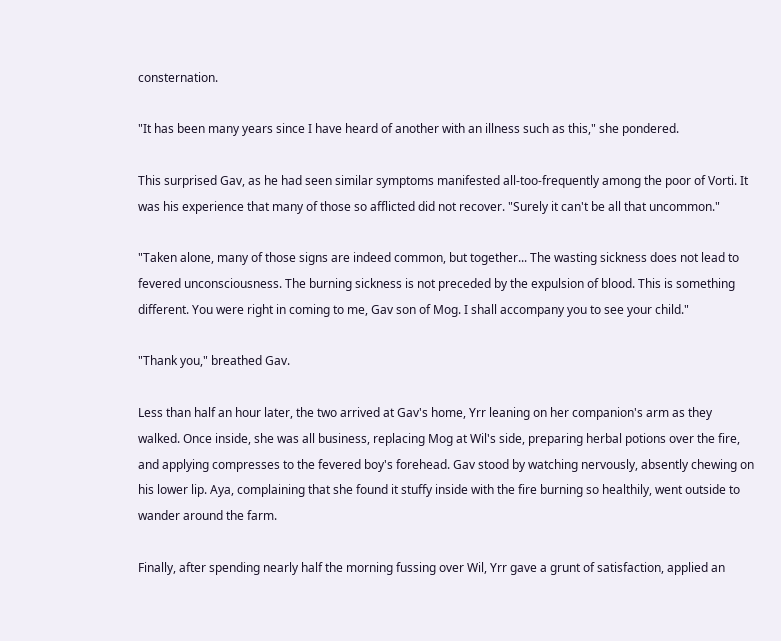consternation.

"It has been many years since I have heard of another with an illness such as this," she pondered.

This surprised Gav, as he had seen similar symptoms manifested all-too-frequently among the poor of Vorti. It was his experience that many of those so afflicted did not recover. "Surely it can't be all that uncommon."

"Taken alone, many of those signs are indeed common, but together... The wasting sickness does not lead to fevered unconsciousness. The burning sickness is not preceded by the expulsion of blood. This is something different. You were right in coming to me, Gav son of Mog. I shall accompany you to see your child."

"Thank you," breathed Gav.

Less than half an hour later, the two arrived at Gav's home, Yrr leaning on her companion's arm as they walked. Once inside, she was all business, replacing Mog at Wil's side, preparing herbal potions over the fire, and applying compresses to the fevered boy's forehead. Gav stood by watching nervously, absently chewing on his lower lip. Aya, complaining that she found it stuffy inside with the fire burning so healthily, went outside to wander around the farm.

Finally, after spending nearly half the morning fussing over Wil, Yrr gave a grunt of satisfaction, applied an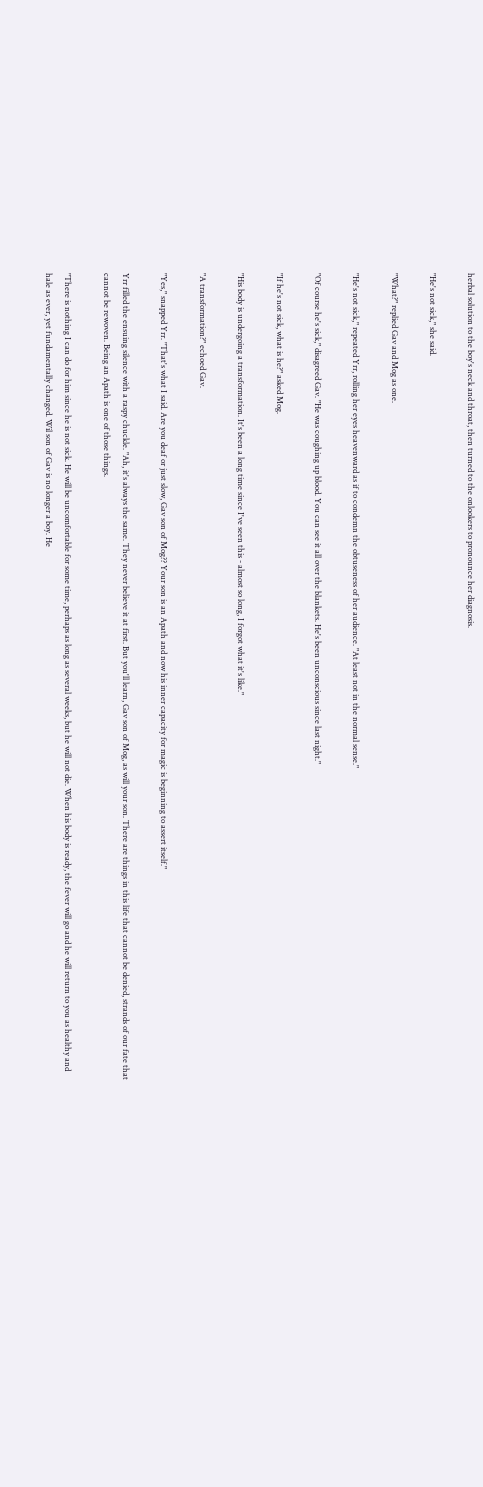herbal solution to the boy's neck and throat, then turned to the onlookers to pronounce her diagnosis.

"He's not sick," she said.

"What?" replied Gav and Mog as one.

"He's not sick," repeated Yrr, rolling her eyes heavenward as if to condemn the obtuseness of her audience. "At least not in the normal sense."

"Of course he's sick," disagreed Gav. "He was coughing up blood. You can see it all over the blankets. He's been unconscious since last night."

"If he's not sick, what is he?" asked Mog.

"His body is undergoing a transformation. It's been a long time since I've seen this - almost so long, I forgot what it's like."

"A transformation?" echoed Gav.

"Yes," snapped Yrr. "That's what I said. Are you deaf or just slow, Gav son of Mog?? Your son is an Apath and now his inner capacity for magic is beginning to assert itself."

Yrr filled the ensuing silence with a raspy chuckle. "Ah, it's always the same. They never believe it at first. But you'll learn, Gav son of Mog, as will your son. There are things in this life that cannot be denied, strands of our fate that cannot be rewoven. Being an Apath is one of those things.

"There is nothing I can do for him since he is not sick. He will be uncomfortable for some time, perhaps as long as several weeks, but he will not die. When his body is ready, the fever will go and he will return to you as healthy and hale as ever, yet fundamentally changed. Wil son of Gav is no longer a boy. He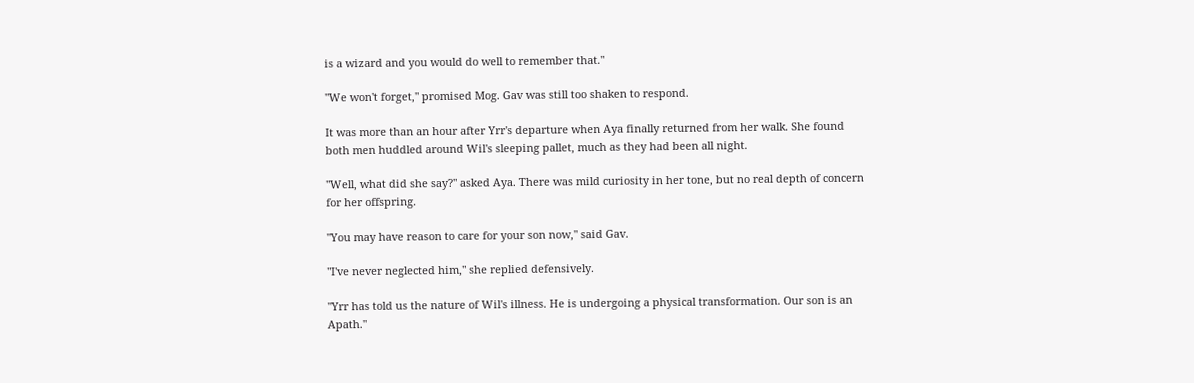is a wizard and you would do well to remember that."

"We won't forget," promised Mog. Gav was still too shaken to respond.

It was more than an hour after Yrr's departure when Aya finally returned from her walk. She found both men huddled around Wil's sleeping pallet, much as they had been all night.

"Well, what did she say?" asked Aya. There was mild curiosity in her tone, but no real depth of concern for her offspring.

"You may have reason to care for your son now," said Gav.

"I've never neglected him," she replied defensively.

"Yrr has told us the nature of Wil's illness. He is undergoing a physical transformation. Our son is an Apath."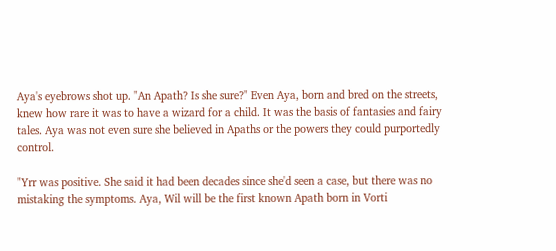Aya's eyebrows shot up. "An Apath? Is she sure?" Even Aya, born and bred on the streets, knew how rare it was to have a wizard for a child. It was the basis of fantasies and fairy tales. Aya was not even sure she believed in Apaths or the powers they could purportedly control.

"Yrr was positive. She said it had been decades since she'd seen a case, but there was no mistaking the symptoms. Aya, Wil will be the first known Apath born in Vorti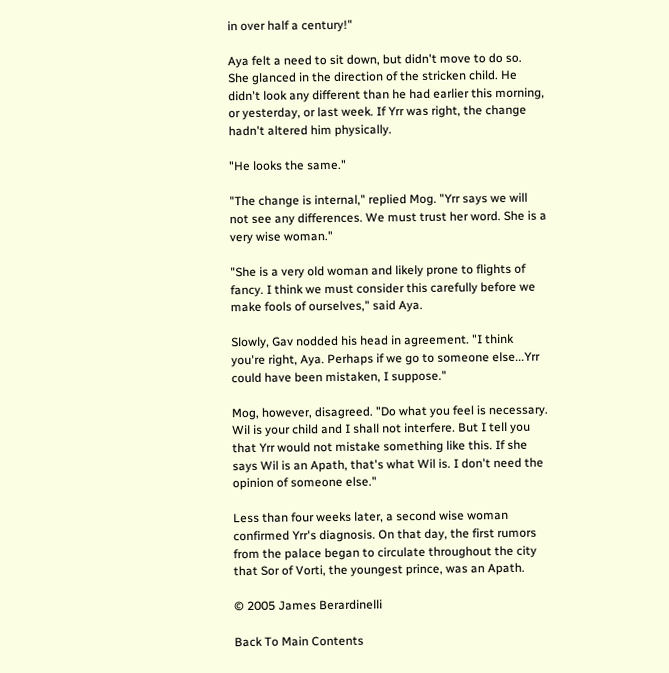in over half a century!"

Aya felt a need to sit down, but didn't move to do so. She glanced in the direction of the stricken child. He didn't look any different than he had earlier this morning, or yesterday, or last week. If Yrr was right, the change hadn't altered him physically.

"He looks the same."

"The change is internal," replied Mog. "Yrr says we will not see any differences. We must trust her word. She is a very wise woman."

"She is a very old woman and likely prone to flights of fancy. I think we must consider this carefully before we make fools of ourselves," said Aya.

Slowly, Gav nodded his head in agreement. "I think you're right, Aya. Perhaps if we go to someone else...Yrr could have been mistaken, I suppose."

Mog, however, disagreed. "Do what you feel is necessary. Wil is your child and I shall not interfere. But I tell you that Yrr would not mistake something like this. If she says Wil is an Apath, that's what Wil is. I don't need the opinion of someone else."

Less than four weeks later, a second wise woman confirmed Yrr's diagnosis. On that day, the first rumors from the palace began to circulate throughout the city that Sor of Vorti, the youngest prince, was an Apath.

© 2005 James Berardinelli

Back To Main Contents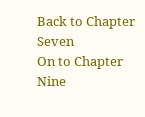Back to Chapter Seven
On to Chapter Nine